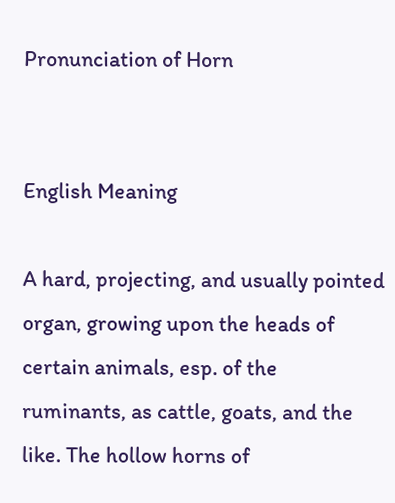Pronunciation of Horn


English Meaning

A hard, projecting, and usually pointed organ, growing upon the heads of certain animals, esp. of the ruminants, as cattle, goats, and the like. The hollow horns of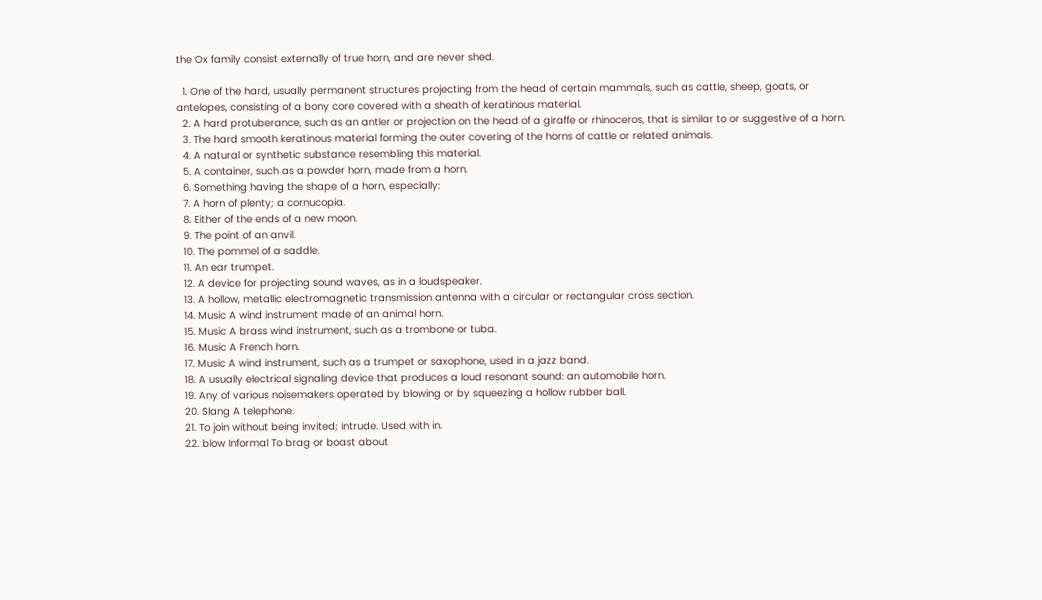the Ox family consist externally of true horn, and are never shed.

  1. One of the hard, usually permanent structures projecting from the head of certain mammals, such as cattle, sheep, goats, or antelopes, consisting of a bony core covered with a sheath of keratinous material.
  2. A hard protuberance, such as an antler or projection on the head of a giraffe or rhinoceros, that is similar to or suggestive of a horn.
  3. The hard smooth keratinous material forming the outer covering of the horns of cattle or related animals.
  4. A natural or synthetic substance resembling this material.
  5. A container, such as a powder horn, made from a horn.
  6. Something having the shape of a horn, especially:
  7. A horn of plenty; a cornucopia.
  8. Either of the ends of a new moon.
  9. The point of an anvil.
  10. The pommel of a saddle.
  11. An ear trumpet.
  12. A device for projecting sound waves, as in a loudspeaker.
  13. A hollow, metallic electromagnetic transmission antenna with a circular or rectangular cross section.
  14. Music A wind instrument made of an animal horn.
  15. Music A brass wind instrument, such as a trombone or tuba.
  16. Music A French horn.
  17. Music A wind instrument, such as a trumpet or saxophone, used in a jazz band.
  18. A usually electrical signaling device that produces a loud resonant sound: an automobile horn.
  19. Any of various noisemakers operated by blowing or by squeezing a hollow rubber ball.
  20. Slang A telephone.
  21. To join without being invited; intrude. Used with in.
  22. blow Informal To brag or boast about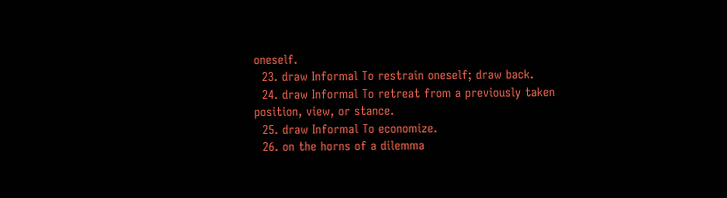oneself.
  23. draw Informal To restrain oneself; draw back.
  24. draw Informal To retreat from a previously taken position, view, or stance.
  25. draw Informal To economize.
  26. on the horns of a dilemma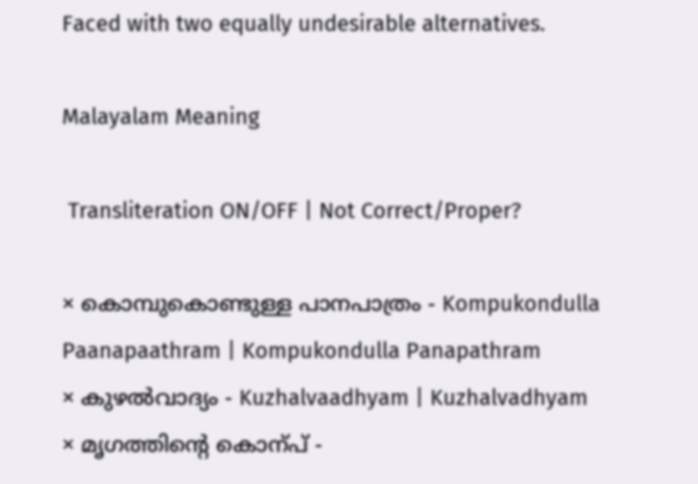Faced with two equally undesirable alternatives.

Malayalam Meaning

 Transliteration ON/OFF | Not Correct/Proper?

× കൊമ്പുകൊണ്ടുള്ള പാനപാത്രം - Kompukondulla Paanapaathram | Kompukondulla Panapathram
× കുഴല്‍വാദ്യം - Kuzhalvaadhyam | Kuzhalvadhyam
× മൃഗത്തിന്‍റെ കൊന്പ് -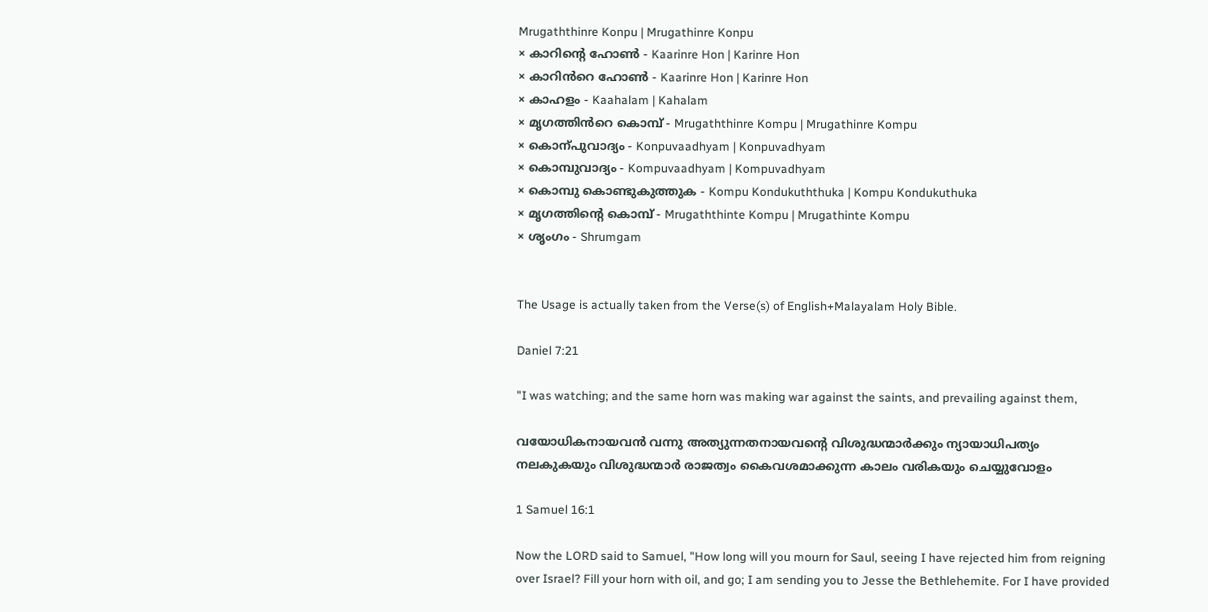Mrugaththinre Konpu | Mrugathinre Konpu
× കാറിന്‍റെ ഹോണ്‍ - Kaarinre Hon | Karinre Hon
× കാറിൻറെ ഹോൺ - Kaarinre Hon | Karinre Hon
× കാഹളം - Kaahalam | Kahalam
× മൃഗത്തിൻറെ കൊമ്പ് - Mrugaththinre Kompu | Mrugathinre Kompu
× കൊന്പുവാദ്യം - Konpuvaadhyam | Konpuvadhyam
× കൊമ്പുവാദ്യം - Kompuvaadhyam | Kompuvadhyam
× കൊമ്പു കൊണ്ടുകുത്തുക - Kompu Kondukuththuka | Kompu Kondukuthuka
× മൃഗത്തിന്റെ കൊമ്പ്‌ - Mrugaththinte Kompu | Mrugathinte Kompu
× ശൃംഗം - Shrumgam


The Usage is actually taken from the Verse(s) of English+Malayalam Holy Bible.

Daniel 7:21

"I was watching; and the same horn was making war against the saints, and prevailing against them,

വയോധികനായവൻ വന്നു അത്യുന്നതനായവന്റെ വിശുദ്ധന്മാർക്കും ന്യായാധിപത്യം നലകുകയും വിശുദ്ധന്മാർ രാജത്വം കൈവശമാക്കുന്ന കാലം വരികയും ചെയ്യുവോളം

1 Samuel 16:1

Now the LORD said to Samuel, "How long will you mourn for Saul, seeing I have rejected him from reigning over Israel? Fill your horn with oil, and go; I am sending you to Jesse the Bethlehemite. For I have provided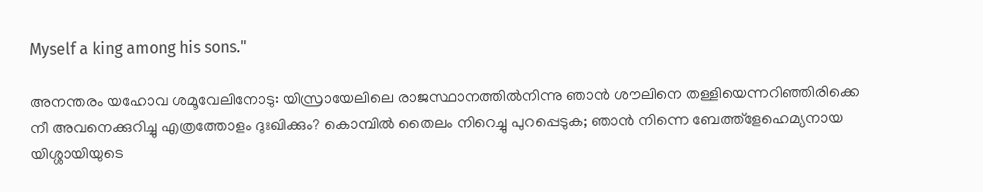Myself a king among his sons."

അനന്തരം യഹോവ ശമൂവേലിനോടു: യിസ്രായേലിലെ രാജസ്ഥാനത്തിൽനിന്നു ഞാൻ ശൗലിനെ തള്ളിയെന്നറിഞ്ഞിരിക്കെ നീ അവനെക്കുറിച്ചു എത്രത്തോളം ദുഃഖിക്കും? കൊമ്പിൽ തൈലം നിറെച്ചു പുറപ്പെടുക; ഞാൻ നിന്നെ ബേത്ത്ളേഹെമ്യനായ യിശ്ശായിയുടെ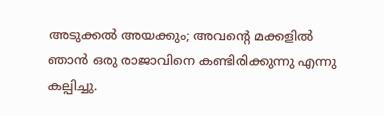അടുക്കൽ അയക്കും; അവന്റെ മക്കളിൽ ഞാൻ ഒരു രാജാവിനെ കണ്ടിരിക്കുന്നു എന്നു കല്പിച്ചു.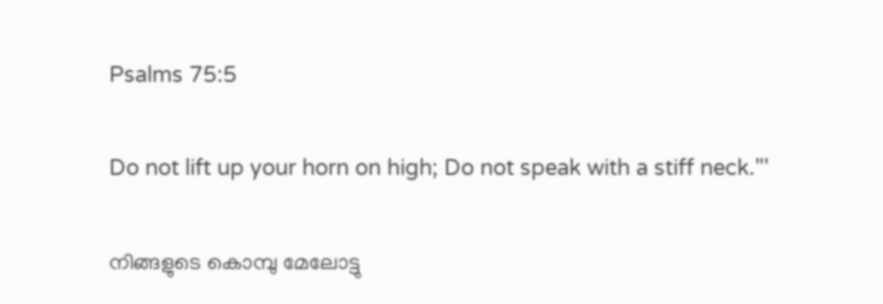Psalms 75:5

Do not lift up your horn on high; Do not speak with a stiff neck."'

നിങ്ങളുടെ കൊമ്പു മേലോട്ടു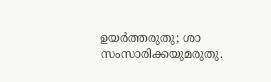ഉയർത്തരുതു; ശാ സംസാരിക്കയുമരുതു.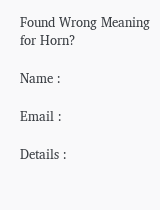Found Wrong Meaning for Horn?

Name :

Email :

Details :